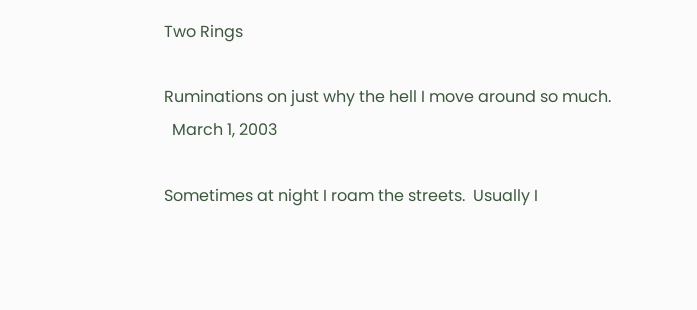Two Rings

Ruminations on just why the hell I move around so much.
  March 1, 2003

Sometimes at night I roam the streets.  Usually I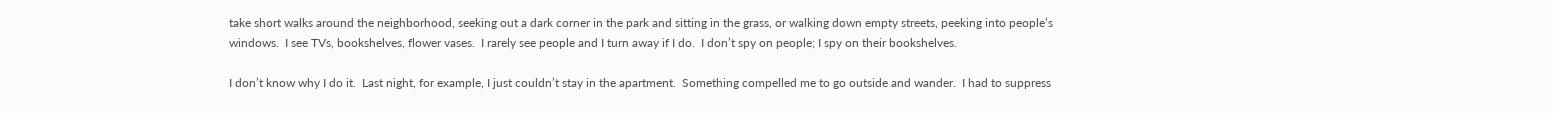take short walks around the neighborhood, seeking out a dark corner in the park and sitting in the grass, or walking down empty streets, peeking into people’s windows.  I see TVs, bookshelves, flower vases.  I rarely see people and I turn away if I do.  I don’t spy on people; I spy on their bookshelves.

I don’t know why I do it.  Last night, for example, I just couldn’t stay in the apartment.  Something compelled me to go outside and wander.  I had to suppress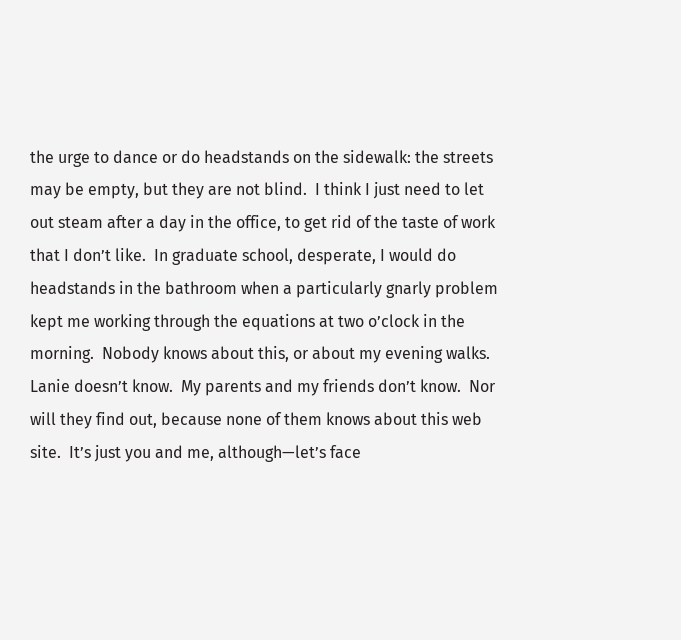the urge to dance or do headstands on the sidewalk: the streets may be empty, but they are not blind.  I think I just need to let out steam after a day in the office, to get rid of the taste of work that I don’t like.  In graduate school, desperate, I would do headstands in the bathroom when a particularly gnarly problem kept me working through the equations at two o’clock in the morning.  Nobody knows about this, or about my evening walks.  Lanie doesn’t know.  My parents and my friends don’t know.  Nor will they find out, because none of them knows about this web site.  It’s just you and me, although—let’s face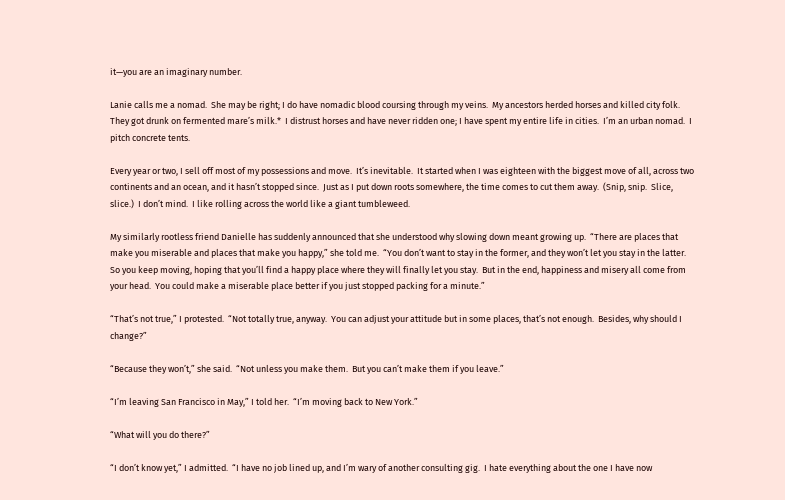it—you are an imaginary number.

Lanie calls me a nomad.  She may be right; I do have nomadic blood coursing through my veins.  My ancestors herded horses and killed city folk.  They got drunk on fermented mare’s milk.*  I distrust horses and have never ridden one; I have spent my entire life in cities.  I’m an urban nomad.  I pitch concrete tents.

Every year or two, I sell off most of my possessions and move.  It’s inevitable.  It started when I was eighteen with the biggest move of all, across two continents and an ocean, and it hasn’t stopped since.  Just as I put down roots somewhere, the time comes to cut them away.  (Snip, snip.  Slice, slice.)  I don’t mind.  I like rolling across the world like a giant tumbleweed.

My similarly rootless friend Danielle has suddenly announced that she understood why slowing down meant growing up.  “There are places that make you miserable and places that make you happy,” she told me.  “You don’t want to stay in the former, and they won’t let you stay in the latter.  So you keep moving, hoping that you’ll find a happy place where they will finally let you stay.  But in the end, happiness and misery all come from your head.  You could make a miserable place better if you just stopped packing for a minute.”

“That’s not true,” I protested.  “Not totally true, anyway.  You can adjust your attitude but in some places, that’s not enough.  Besides, why should I change?”

“Because they won’t,” she said.  “Not unless you make them.  But you can’t make them if you leave.”

“I’m leaving San Francisco in May,” I told her.  “I’m moving back to New York.”

“What will you do there?”

“I don’t know yet,” I admitted.  “I have no job lined up, and I’m wary of another consulting gig.  I hate everything about the one I have now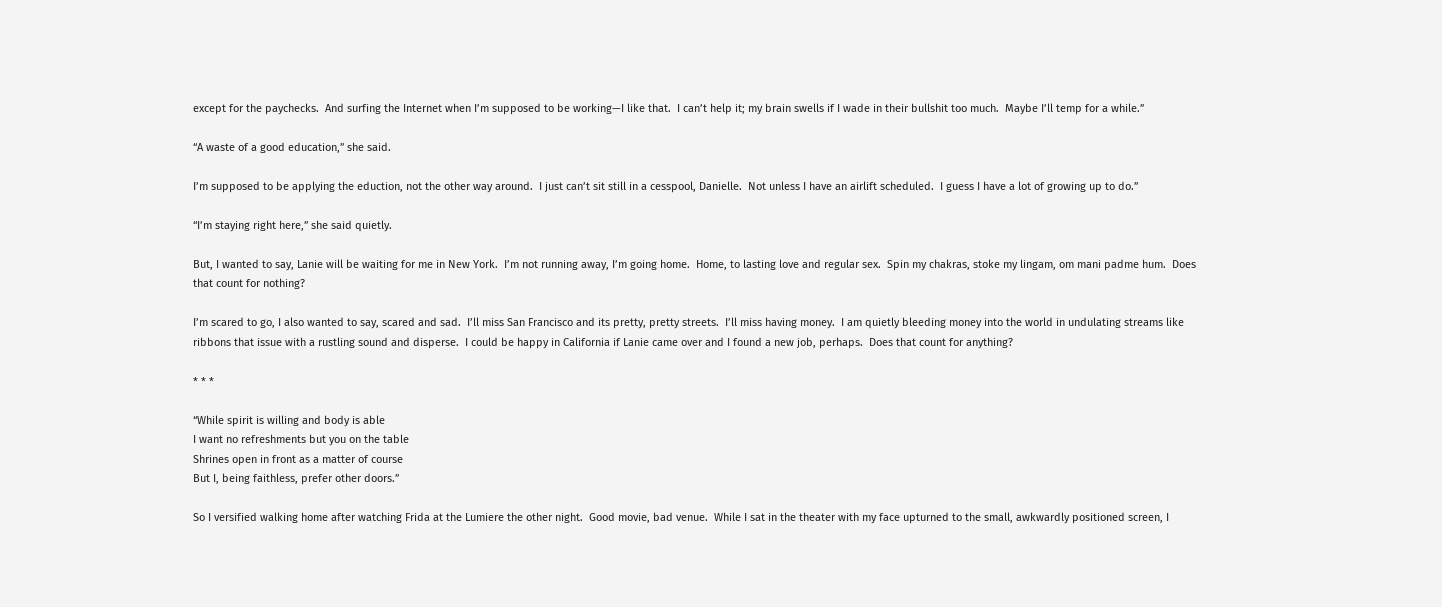except for the paychecks.  And surfing the Internet when I’m supposed to be working—I like that.  I can’t help it; my brain swells if I wade in their bullshit too much.  Maybe I’ll temp for a while.”

“A waste of a good education,” she said.

I’m supposed to be applying the eduction, not the other way around.  I just can’t sit still in a cesspool, Danielle.  Not unless I have an airlift scheduled.  I guess I have a lot of growing up to do.”

“I’m staying right here,” she said quietly.

But, I wanted to say, Lanie will be waiting for me in New York.  I’m not running away, I’m going home.  Home, to lasting love and regular sex.  Spin my chakras, stoke my lingam, om mani padme hum.  Does that count for nothing?

I’m scared to go, I also wanted to say, scared and sad.  I’ll miss San Francisco and its pretty, pretty streets.  I’ll miss having money.  I am quietly bleeding money into the world in undulating streams like ribbons that issue with a rustling sound and disperse.  I could be happy in California if Lanie came over and I found a new job, perhaps.  Does that count for anything?

* * *

“While spirit is willing and body is able
I want no refreshments but you on the table
Shrines open in front as a matter of course
But I, being faithless, prefer other doors.”

So I versified walking home after watching Frida at the Lumiere the other night.  Good movie, bad venue.  While I sat in the theater with my face upturned to the small, awkwardly positioned screen, I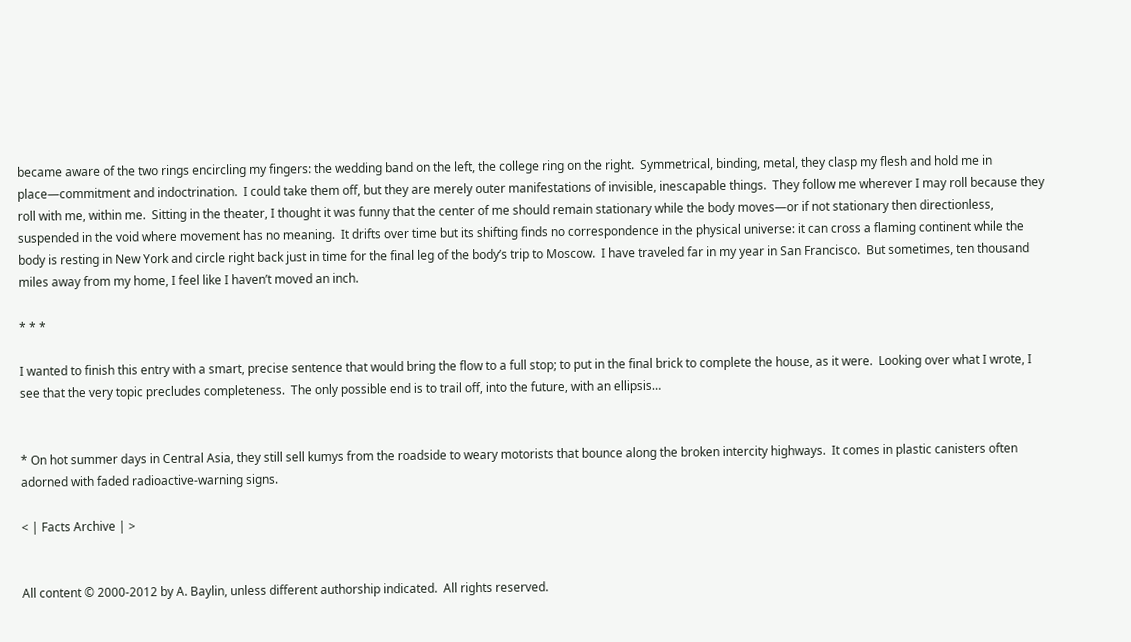became aware of the two rings encircling my fingers: the wedding band on the left, the college ring on the right.  Symmetrical, binding, metal, they clasp my flesh and hold me in place—commitment and indoctrination.  I could take them off, but they are merely outer manifestations of invisible, inescapable things.  They follow me wherever I may roll because they roll with me, within me.  Sitting in the theater, I thought it was funny that the center of me should remain stationary while the body moves—or if not stationary then directionless, suspended in the void where movement has no meaning.  It drifts over time but its shifting finds no correspondence in the physical universe: it can cross a flaming continent while the body is resting in New York and circle right back just in time for the final leg of the body’s trip to Moscow.  I have traveled far in my year in San Francisco.  But sometimes, ten thousand miles away from my home, I feel like I haven’t moved an inch.

* * *

I wanted to finish this entry with a smart, precise sentence that would bring the flow to a full stop; to put in the final brick to complete the house, as it were.  Looking over what I wrote, I see that the very topic precludes completeness.  The only possible end is to trail off, into the future, with an ellipsis…


* On hot summer days in Central Asia, they still sell kumys from the roadside to weary motorists that bounce along the broken intercity highways.  It comes in plastic canisters often adorned with faded radioactive-warning signs.

< | Facts Archive | >


All content © 2000-2012 by A. Baylin, unless different authorship indicated.  All rights reserved.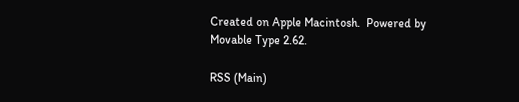Created on Apple Macintosh.  Powered by Movable Type 2.62.

RSS (Main)